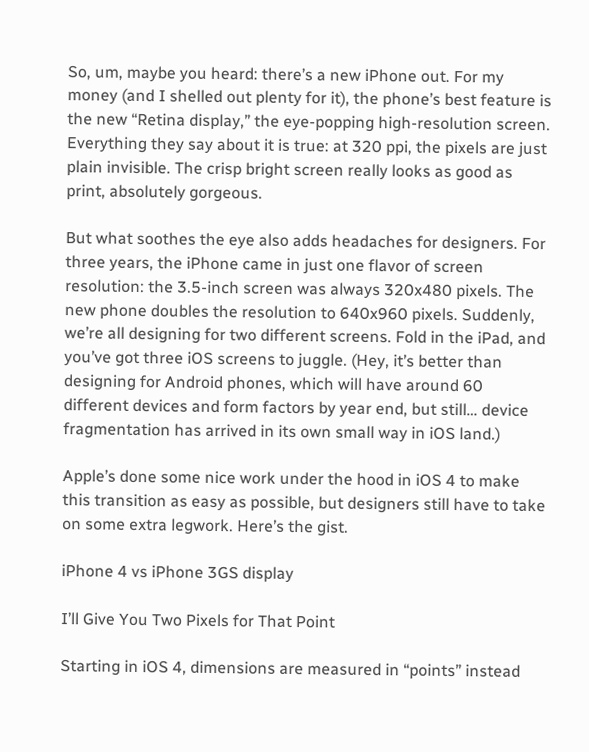So, um, maybe you heard: there’s a new iPhone out. For my money (and I shelled out plenty for it), the phone’s best feature is the new “Retina display,” the eye-popping high-resolution screen. Everything they say about it is true: at 320 ppi, the pixels are just plain invisible. The crisp bright screen really looks as good as print, absolutely gorgeous.

But what soothes the eye also adds headaches for designers. For three years, the iPhone came in just one flavor of screen resolution: the 3.5-inch screen was always 320x480 pixels. The new phone doubles the resolution to 640x960 pixels. Suddenly, we’re all designing for two different screens. Fold in the iPad, and you’ve got three iOS screens to juggle. (Hey, it’s better than designing for Android phones, which will have around 60 different devices and form factors by year end, but still… device fragmentation has arrived in its own small way in iOS land.)

Apple’s done some nice work under the hood in iOS 4 to make this transition as easy as possible, but designers still have to take on some extra legwork. Here’s the gist.

iPhone 4 vs iPhone 3GS display

I’ll Give You Two Pixels for That Point

Starting in iOS 4, dimensions are measured in “points” instead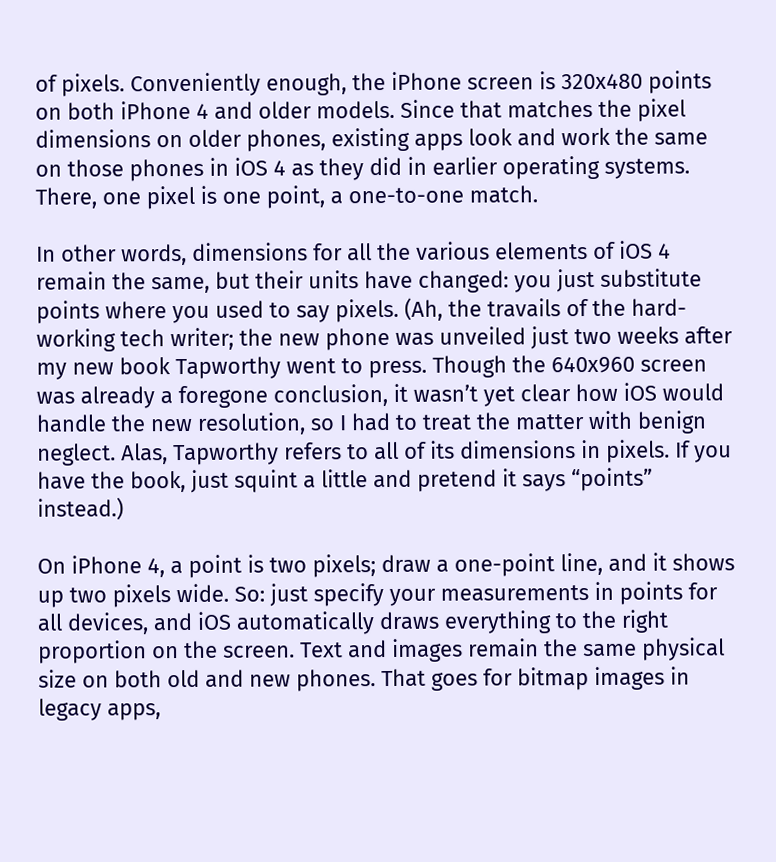of pixels. Conveniently enough, the iPhone screen is 320x480 points on both iPhone 4 and older models. Since that matches the pixel dimensions on older phones, existing apps look and work the same on those phones in iOS 4 as they did in earlier operating systems. There, one pixel is one point, a one-to-one match.

In other words, dimensions for all the various elements of iOS 4 remain the same, but their units have changed: you just substitute points where you used to say pixels. (Ah, the travails of the hard-working tech writer; the new phone was unveiled just two weeks after my new book Tapworthy went to press. Though the 640x960 screen was already a foregone conclusion, it wasn’t yet clear how iOS would handle the new resolution, so I had to treat the matter with benign neglect. Alas, Tapworthy refers to all of its dimensions in pixels. If you have the book, just squint a little and pretend it says “points” instead.)

On iPhone 4, a point is two pixels; draw a one-point line, and it shows up two pixels wide. So: just specify your measurements in points for all devices, and iOS automatically draws everything to the right proportion on the screen. Text and images remain the same physical size on both old and new phones. That goes for bitmap images in legacy apps,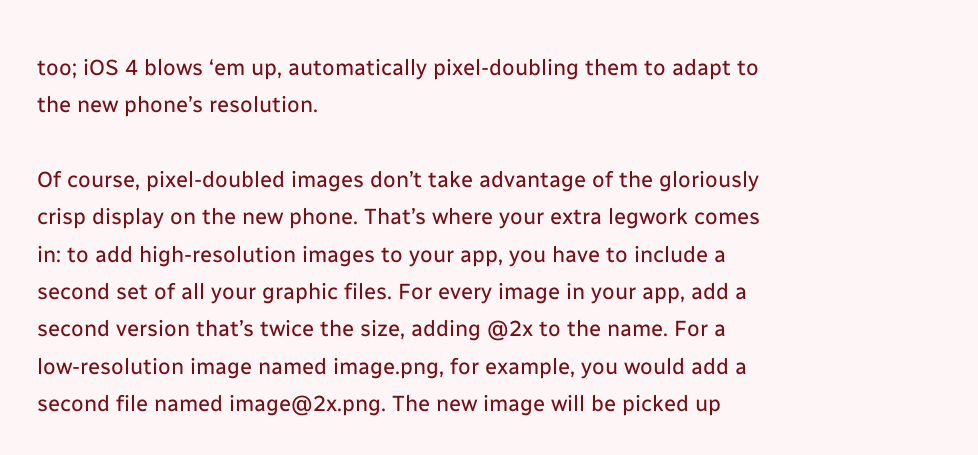too; iOS 4 blows ‘em up, automatically pixel-doubling them to adapt to the new phone’s resolution.

Of course, pixel-doubled images don’t take advantage of the gloriously crisp display on the new phone. That’s where your extra legwork comes in: to add high-resolution images to your app, you have to include a second set of all your graphic files. For every image in your app, add a second version that’s twice the size, adding @2x to the name. For a low-resolution image named image.png, for example, you would add a second file named image@2x.png. The new image will be picked up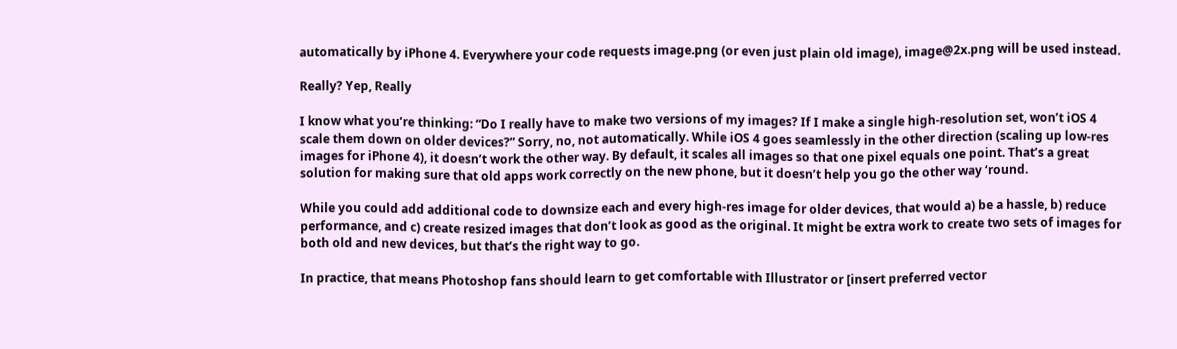automatically by iPhone 4. Everywhere your code requests image.png (or even just plain old image), image@2x.png will be used instead.

Really? Yep, Really

I know what you’re thinking: “Do I really have to make two versions of my images? If I make a single high-resolution set, won’t iOS 4 scale them down on older devices?” Sorry, no, not automatically. While iOS 4 goes seamlessly in the other direction (scaling up low-res images for iPhone 4), it doesn’t work the other way. By default, it scales all images so that one pixel equals one point. That’s a great solution for making sure that old apps work correctly on the new phone, but it doesn’t help you go the other way ‘round.

While you could add additional code to downsize each and every high-res image for older devices, that would a) be a hassle, b) reduce performance, and c) create resized images that don’t look as good as the original. It might be extra work to create two sets of images for both old and new devices, but that’s the right way to go.

In practice, that means Photoshop fans should learn to get comfortable with Illustrator or [insert preferred vector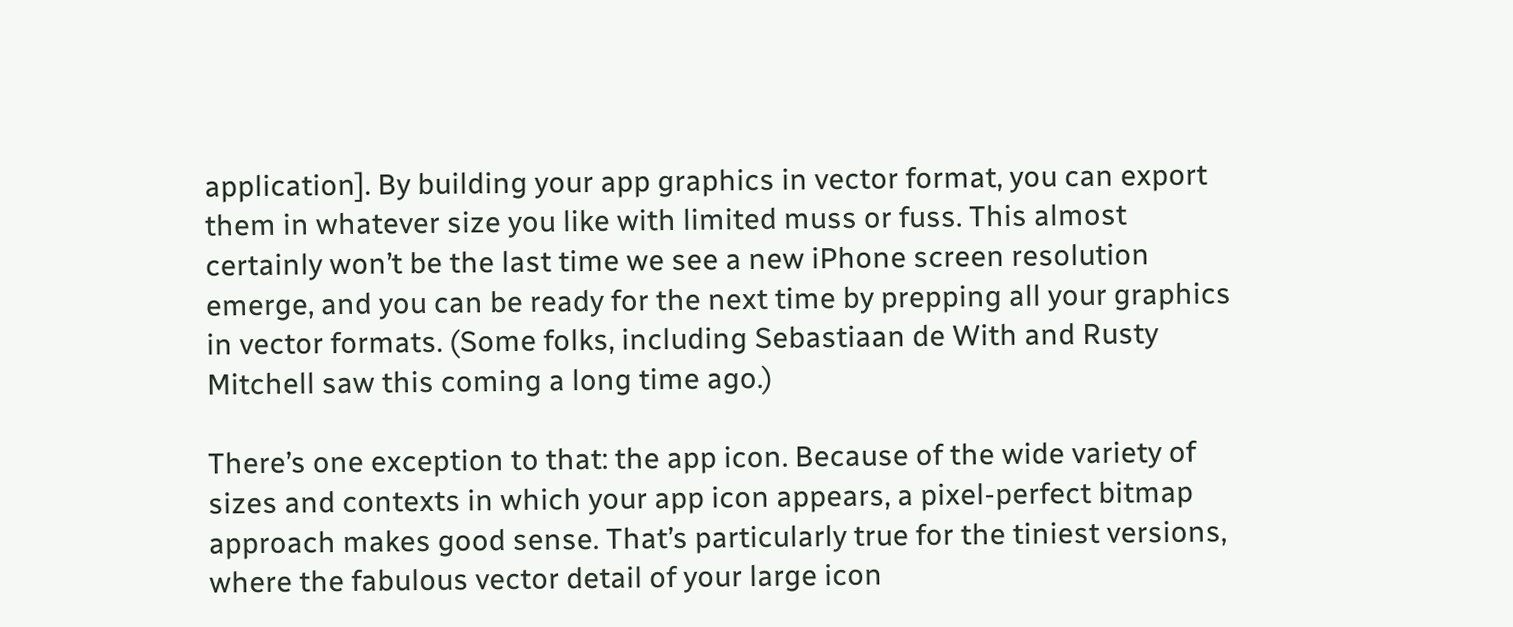application]. By building your app graphics in vector format, you can export them in whatever size you like with limited muss or fuss. This almost certainly won’t be the last time we see a new iPhone screen resolution emerge, and you can be ready for the next time by prepping all your graphics in vector formats. (Some folks, including Sebastiaan de With and Rusty Mitchell saw this coming a long time ago.)

There’s one exception to that: the app icon. Because of the wide variety of sizes and contexts in which your app icon appears, a pixel-perfect bitmap approach makes good sense. That’s particularly true for the tiniest versions, where the fabulous vector detail of your large icon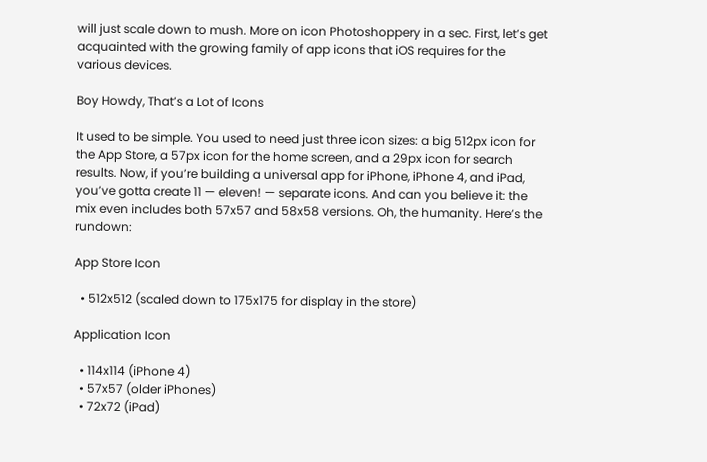will just scale down to mush. More on icon Photoshoppery in a sec. First, let’s get acquainted with the growing family of app icons that iOS requires for the various devices.

Boy Howdy, That’s a Lot of Icons

It used to be simple. You used to need just three icon sizes: a big 512px icon for the App Store, a 57px icon for the home screen, and a 29px icon for search results. Now, if you’re building a universal app for iPhone, iPhone 4, and iPad, you’ve gotta create 11 — eleven! — separate icons. And can you believe it: the mix even includes both 57x57 and 58x58 versions. Oh, the humanity. Here’s the rundown:

App Store Icon

  • 512x512 (scaled down to 175x175 for display in the store)

Application Icon

  • 114x114 (iPhone 4)
  • 57x57 (older iPhones)
  • 72x72 (iPad)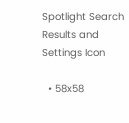Spotlight Search Results and Settings Icon

  • 58x58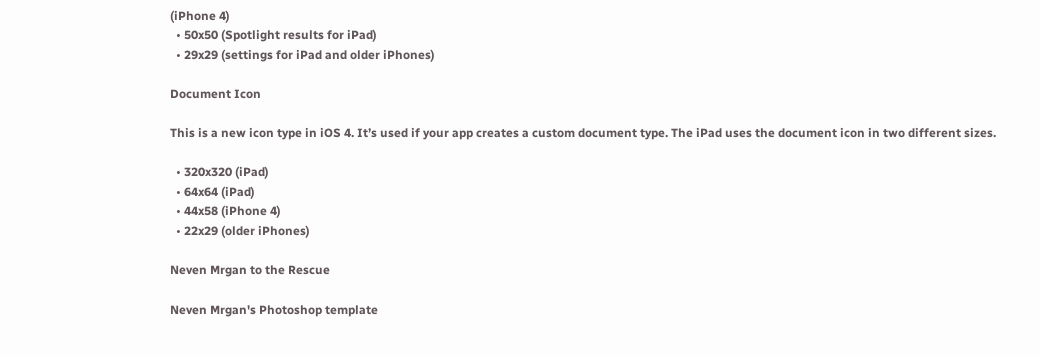(iPhone 4)
  • 50x50 (Spotlight results for iPad)
  • 29x29 (settings for iPad and older iPhones)

Document Icon

This is a new icon type in iOS 4. It’s used if your app creates a custom document type. The iPad uses the document icon in two different sizes.

  • 320x320 (iPad)
  • 64x64 (iPad)
  • 44x58 (iPhone 4)
  • 22x29 (older iPhones)

Neven Mrgan to the Rescue

Neven Mrgan's Photoshop template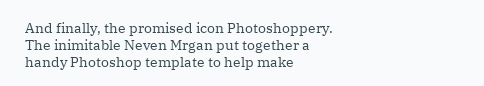And finally, the promised icon Photoshoppery. The inimitable Neven Mrgan put together a handy Photoshop template to help make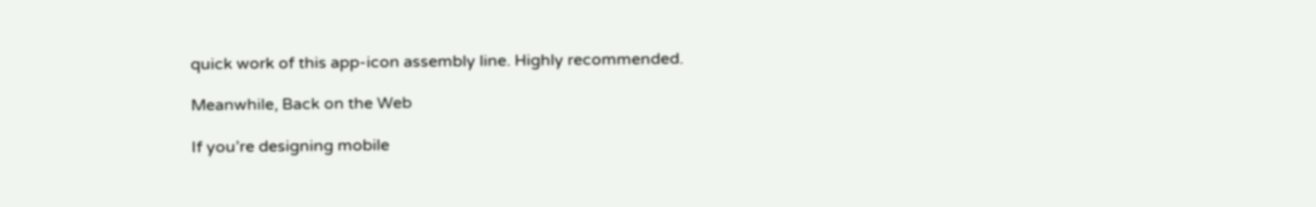quick work of this app-icon assembly line. Highly recommended.

Meanwhile, Back on the Web

If you’re designing mobile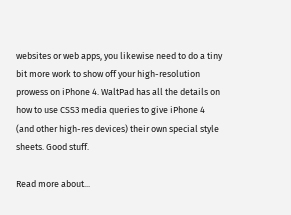websites or web apps, you likewise need to do a tiny bit more work to show off your high-resolution prowess on iPhone 4. WaltPad has all the details on how to use CSS3 media queries to give iPhone 4 (and other high-res devices) their own special style sheets. Good stuff.

Read more about...